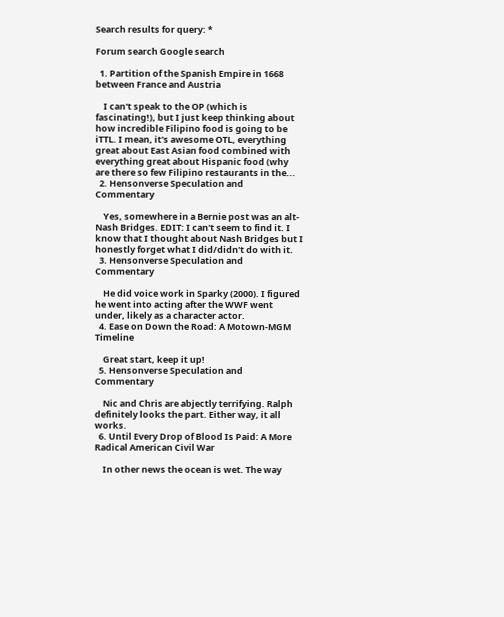Search results for query: *

Forum search Google search

  1. Partition of the Spanish Empire in 1668 between France and Austria

    I can't speak to the OP (which is fascinating!), but I just keep thinking about how incredible Filipino food is going to be iTTL. I mean, it's awesome OTL, everything great about East Asian food combined with everything great about Hispanic food (why are there so few Filipino restaurants in the...
  2. Hensonverse Speculation and Commentary

    Yes, somewhere in a Bernie post was an alt-Nash Bridges. EDIT: I can't seem to find it. I know that I thought about Nash Bridges but I honestly forget what I did/didn't do with it.
  3. Hensonverse Speculation and Commentary

    He did voice work in Sparky (2000). I figured he went into acting after the WWF went under, likely as a character actor.
  4. Ease on Down the Road: A Motown-MGM Timeline

    Great start, keep it up!
  5. Hensonverse Speculation and Commentary

    Nic and Chris are abjectly terrifying. Ralph definitely looks the part. Either way, it all works.
  6. Until Every Drop of Blood Is Paid: A More Radical American Civil War

    In other news the ocean is wet. The way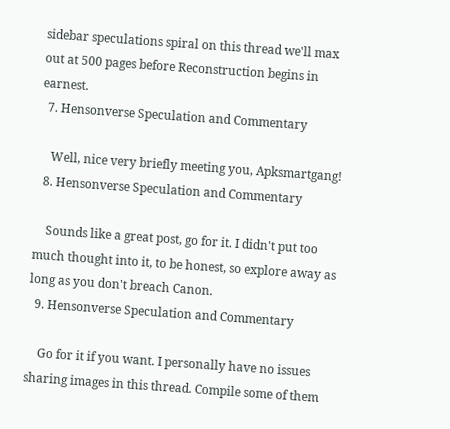sidebar speculations spiral on this thread we'll max out at 500 pages before Reconstruction begins in earnest.
  7. Hensonverse Speculation and Commentary

    Well, nice very briefly meeting you, Apksmartgang!
  8. Hensonverse Speculation and Commentary

    Sounds like a great post, go for it. I didn't put too much thought into it, to be honest, so explore away as long as you don't breach Canon.
  9. Hensonverse Speculation and Commentary

    Go for it if you want. I personally have no issues sharing images in this thread. Compile some of them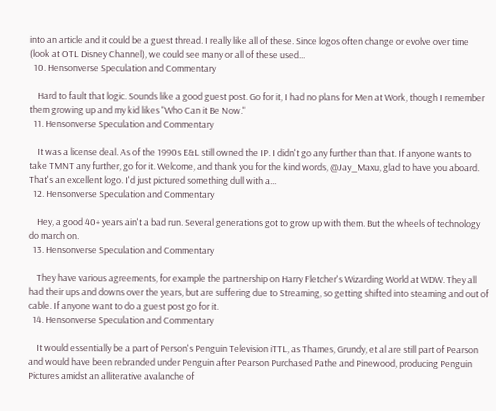into an article and it could be a guest thread. I really like all of these. Since logos often change or evolve over time (look at OTL Disney Channel), we could see many or all of these used...
  10. Hensonverse Speculation and Commentary

    Hard to fault that logic. Sounds like a good guest post. Go for it, I had no plans for Men at Work, though I remember them growing up and my kid likes "Who Can it Be Now."
  11. Hensonverse Speculation and Commentary

    It was a license deal. As of the 1990s E&L still owned the IP. I didn't go any further than that. If anyone wants to take TMNT any further, go for it. Welcome, and thank you for the kind words, @Jay_Maxu, glad to have you aboard. That's an excellent logo. I'd just pictured something dull with a...
  12. Hensonverse Speculation and Commentary

    Hey, a good 40+ years ain't a bad run. Several generations got to grow up with them. But the wheels of technology do march on.
  13. Hensonverse Speculation and Commentary

    They have various agreements, for example the partnership on Harry Fletcher's Wizarding World at WDW. They all had their ups and downs over the years, but are suffering due to Streaming, so getting shifted into steaming and out of cable. If anyone want to do a guest post go for it.
  14. Hensonverse Speculation and Commentary

    It would essentially be a part of Person's Penguin Television iTTL, as Thames, Grundy, et al are still part of Pearson and would have been rebranded under Penguin after Pearson Purchased Pathe and Pinewood, producing Penguin Pictures amidst an alliterative avalanche of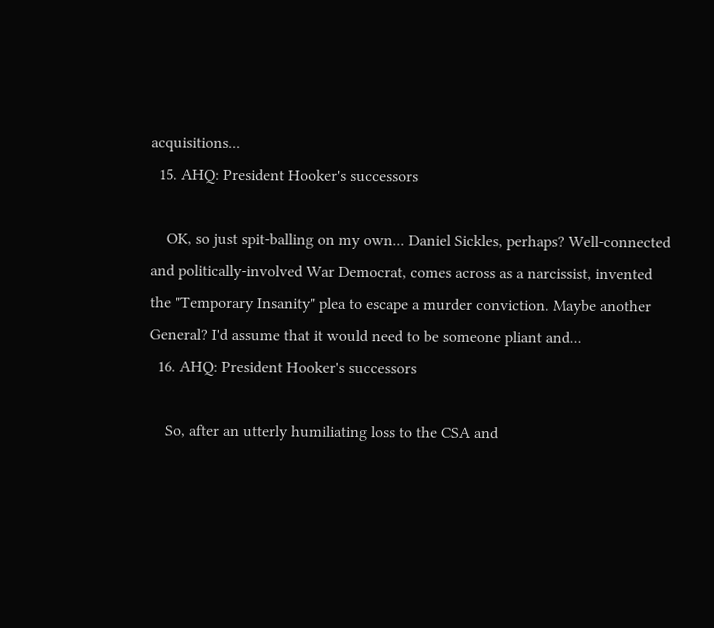acquisitions...
  15. AHQ: President Hooker's successors

    OK, so just spit-balling on my own... Daniel Sickles, perhaps? Well-connected and politically-involved War Democrat, comes across as a narcissist, invented the "Temporary Insanity" plea to escape a murder conviction. Maybe another General? I'd assume that it would need to be someone pliant and...
  16. AHQ: President Hooker's successors

    So, after an utterly humiliating loss to the CSA and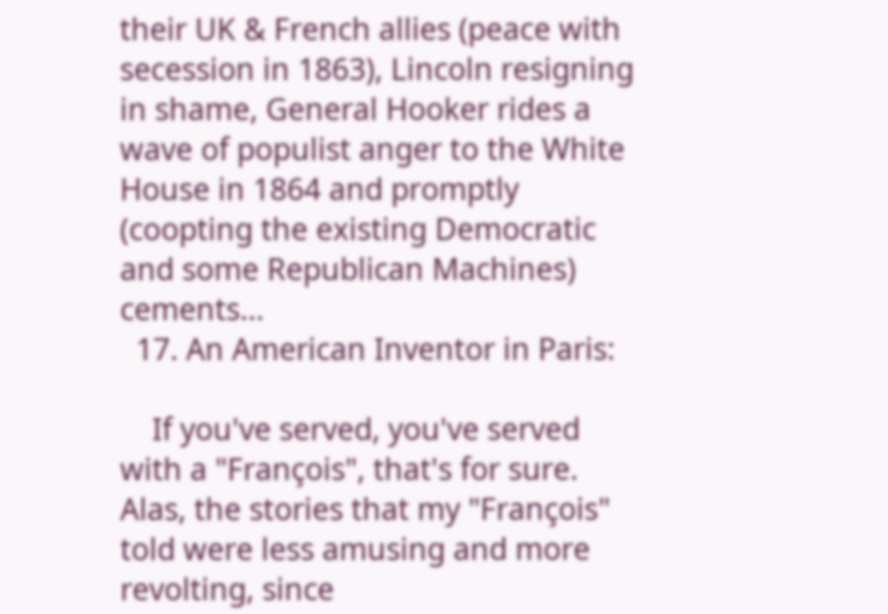their UK & French allies (peace with secession in 1863), Lincoln resigning in shame, General Hooker rides a wave of populist anger to the White House in 1864 and promptly (coopting the existing Democratic and some Republican Machines) cements...
  17. An American Inventor in Paris:

    If you've served, you've served with a "François", that's for sure. Alas, the stories that my "François" told were less amusing and more revolting, since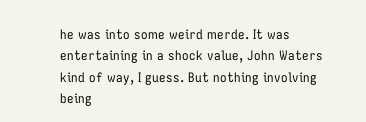he was into some weird merde. It was entertaining in a shock value, John Waters kind of way, I guess. But nothing involving being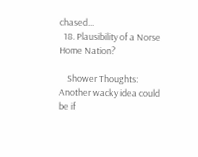chased...
  18. Plausibility of a Norse Home Nation?

    Shower Thoughts: Another wacky idea could be if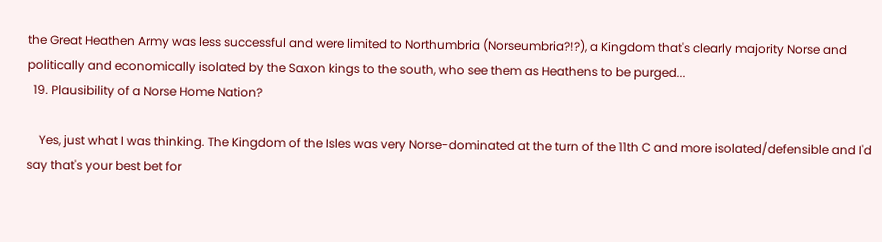the Great Heathen Army was less successful and were limited to Northumbria (Norseumbria?!?), a Kingdom that's clearly majority Norse and politically and economically isolated by the Saxon kings to the south, who see them as Heathens to be purged...
  19. Plausibility of a Norse Home Nation?

    Yes, just what I was thinking. The Kingdom of the Isles was very Norse-dominated at the turn of the 11th C and more isolated/defensible and I'd say that's your best bet for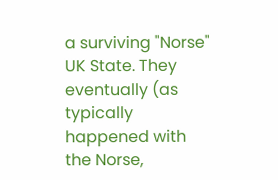a surviving "Norse" UK State. They eventually (as typically happened with the Norse,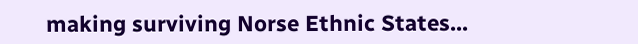making surviving Norse Ethnic States...